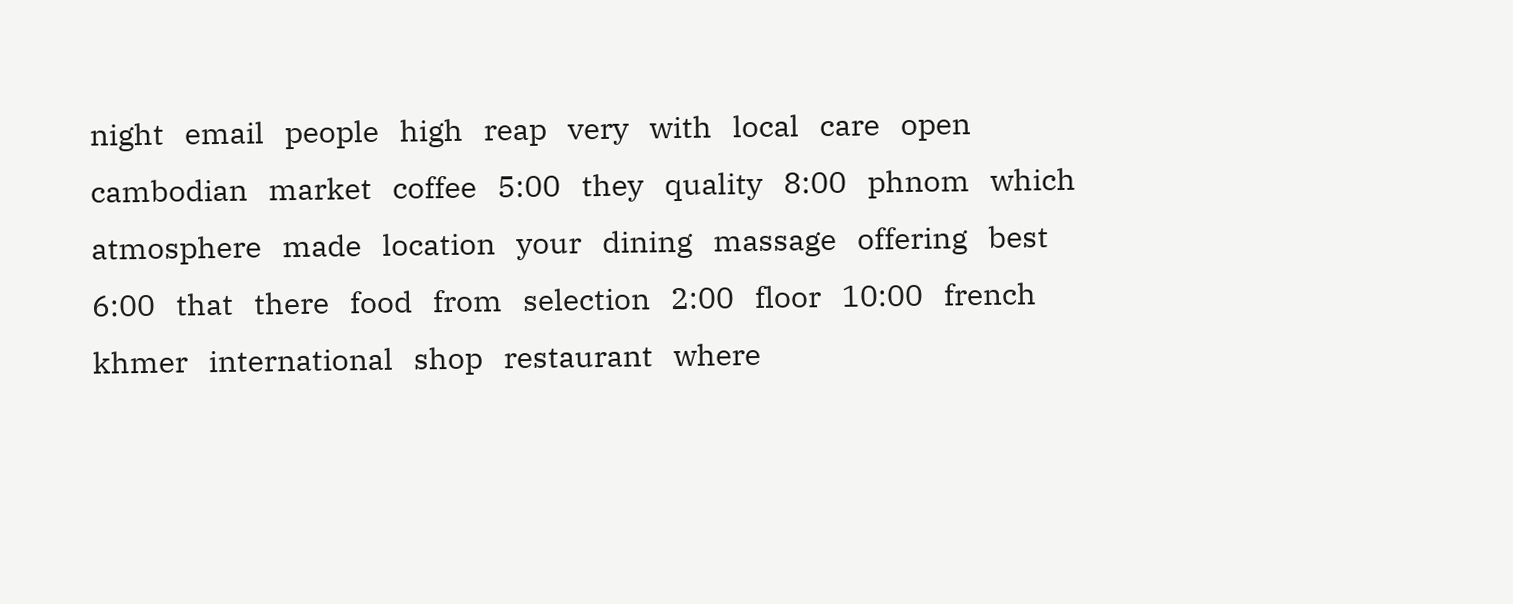night   email   people   high   reap   very   with   local   care   open   cambodian   market   coffee   5:00   they   quality   8:00   phnom   which   atmosphere   made   location   your   dining   massage   offering   best   6:00   that   there   food   from   selection   2:00   floor   10:00   french   khmer   international   shop   restaurant   where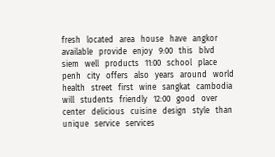fresh   located   area   house   have   angkor   available   provide   enjoy   9:00   this   blvd   siem   well   products   11:00   school   place   penh   city   offers   also   years   around   world   health   street   first   wine   sangkat   cambodia   will   students   friendly   12:00   good   over   center   delicious   cuisine   design   style   than   unique   service   services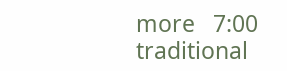more   7:00   traditional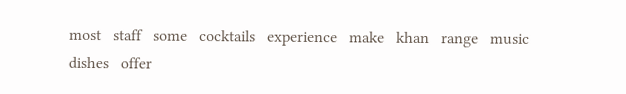most   staff   some   cocktails   experience   make   khan   range   music   dishes   offer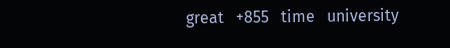great   +855   time   university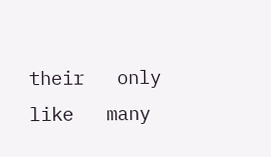their   only   like   many